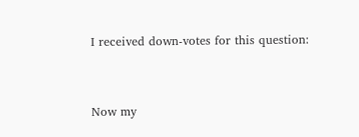I received down-votes for this question:


Now my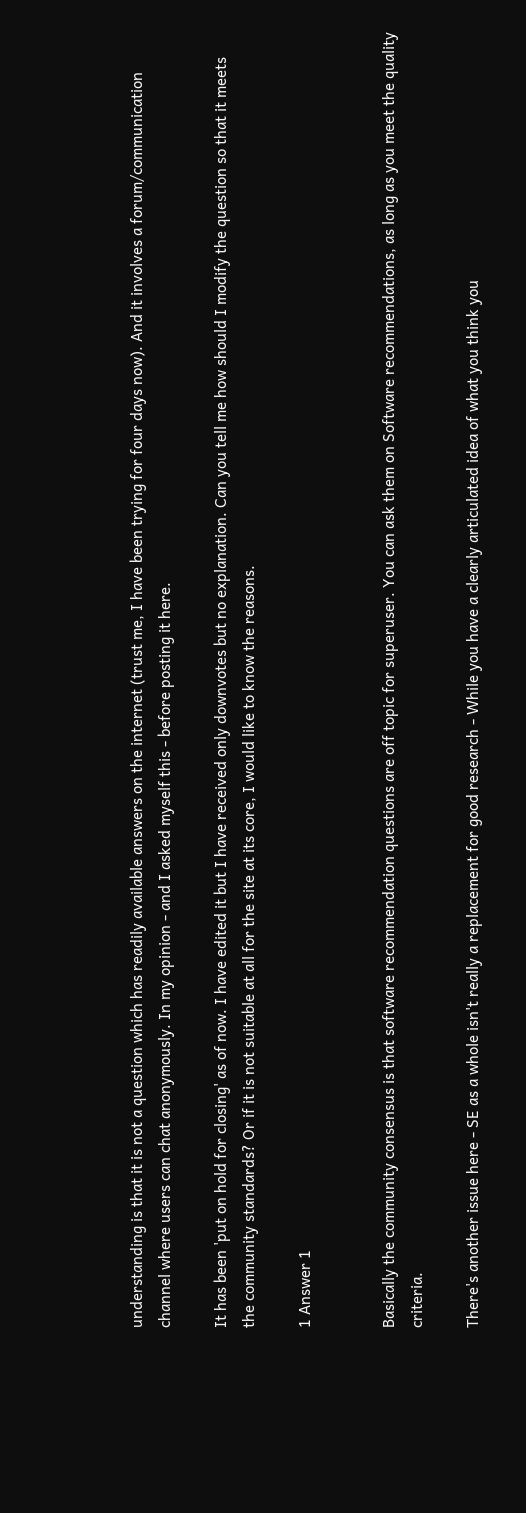understanding is that it is not a question which has readily available answers on the internet (trust me, I have been trying for four days now). And it involves a forum/communication channel where users can chat anonymously. In my opinion - and I asked myself this - before posting it here.

It has been 'put on hold for closing' as of now. I have edited it but I have received only downvotes but no explanation. Can you tell me how should I modify the question so that it meets the community standards? Or if it is not suitable at all for the site at its core, I would like to know the reasons.

1 Answer 1


Basically the community consensus is that software recommendation questions are off topic for superuser. You can ask them on Software recommendations, as long as you meet the quality criteria.

There's another issue here - SE as a whole isn't really a replacement for good research - While you have a clearly articulated idea of what you think you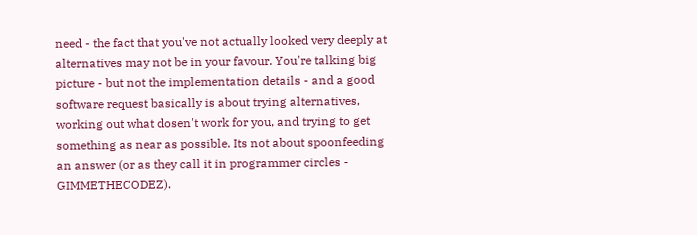need - the fact that you've not actually looked very deeply at alternatives may not be in your favour. You're talking big picture - but not the implementation details - and a good software request basically is about trying alternatives, working out what dosen't work for you, and trying to get something as near as possible. Its not about spoonfeeding an answer (or as they call it in programmer circles - GIMMETHECODEZ).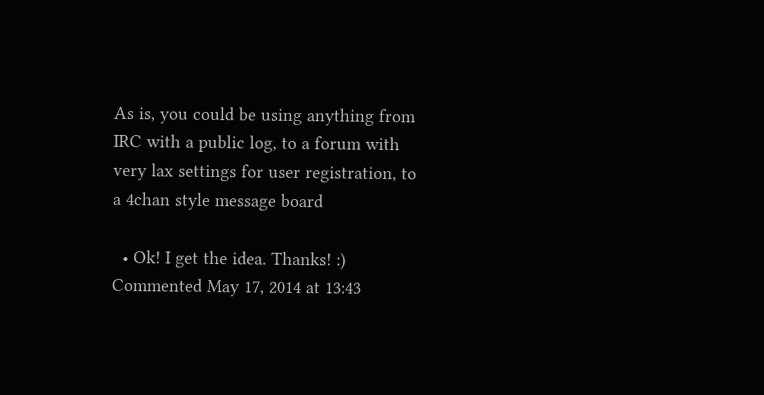As is, you could be using anything from IRC with a public log, to a forum with very lax settings for user registration, to a 4chan style message board

  • Ok! I get the idea. Thanks! :) Commented May 17, 2014 at 13:43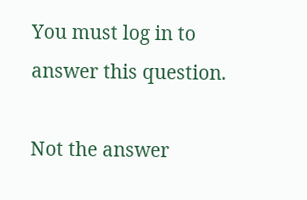You must log in to answer this question.

Not the answer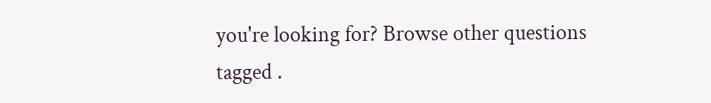you're looking for? Browse other questions tagged .